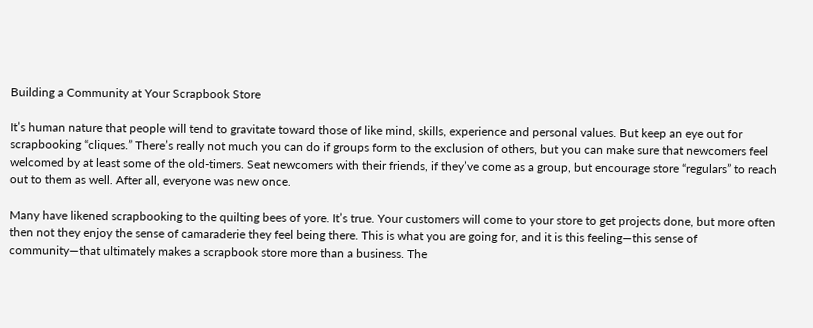Building a Community at Your Scrapbook Store

It’s human nature that people will tend to gravitate toward those of like mind, skills, experience and personal values. But keep an eye out for scrapbooking “cliques.” There’s really not much you can do if groups form to the exclusion of others, but you can make sure that newcomers feel welcomed by at least some of the old-timers. Seat newcomers with their friends, if they’ve come as a group, but encourage store “regulars” to reach out to them as well. After all, everyone was new once.

Many have likened scrapbooking to the quilting bees of yore. It’s true. Your customers will come to your store to get projects done, but more often then not they enjoy the sense of camaraderie they feel being there. This is what you are going for, and it is this feeling—this sense of community—that ultimately makes a scrapbook store more than a business. The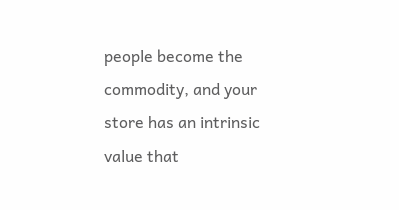people become the commodity, and your store has an intrinsic value that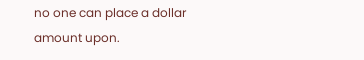no one can place a dollar amount upon.